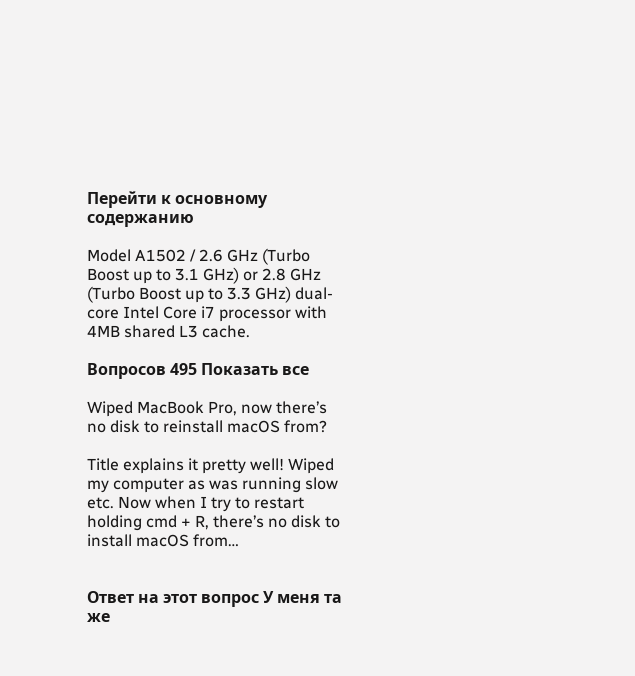Перейти к основному содержанию

Model A1502 / 2.6 GHz (Turbo Boost up to 3.1 GHz) or 2.8 GHz (Turbo Boost up to 3.3 GHz) dual-core Intel Core i7 processor with 4MB shared L3 cache.

Вопросов 495 Показать все

Wiped MacBook Pro, now there’s no disk to reinstall macOS from?

Title explains it pretty well! Wiped my computer as was running slow etc. Now when I try to restart holding cmd + R, there’s no disk to install macOS from…


Ответ на этот вопрос У меня та же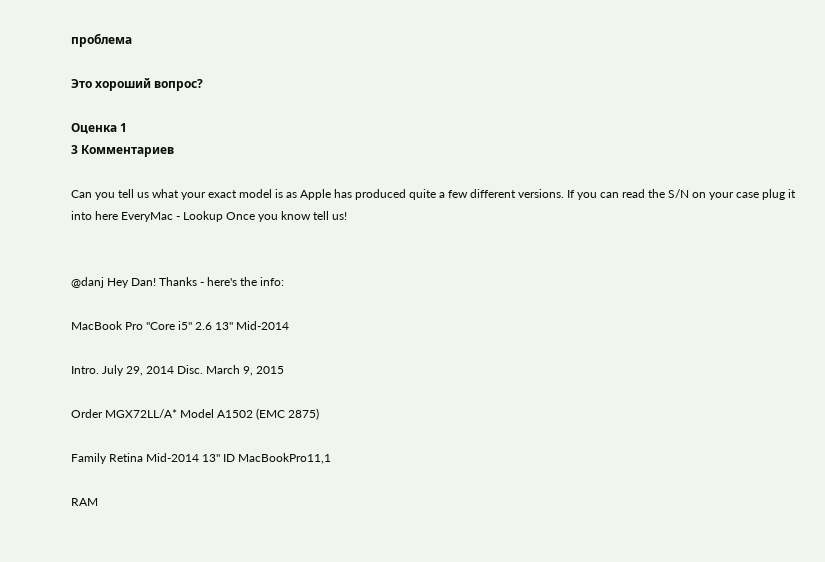проблема

Это хороший вопрос?

Оценка 1
3 Комментариев

Can you tell us what your exact model is as Apple has produced quite a few different versions. If you can read the S/N on your case plug it into here EveryMac - Lookup Once you know tell us!


@danj Hey Dan! Thanks - here's the info:

MacBook Pro "Core i5" 2.6 13" Mid-2014

Intro. July 29, 2014 Disc. March 9, 2015

Order MGX72LL/A* Model A1502 (EMC 2875)

Family Retina Mid-2014 13" ID MacBookPro11,1

RAM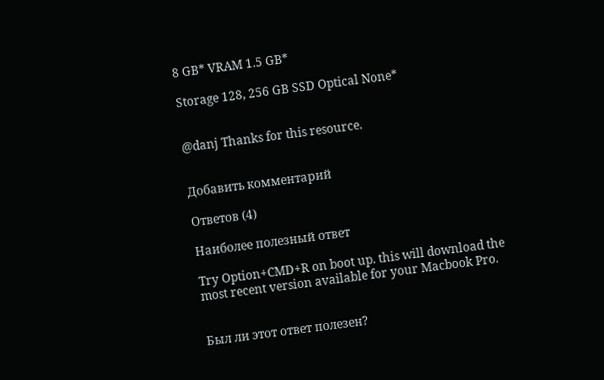8 GB* VRAM 1.5 GB*

Storage 128, 256 GB SSD Optical None*


@danj Thanks for this resource.


Добавить комментарий

Ответов (4)

Наиболее полезный ответ

Try Option+CMD+R on boot up. this will download the most recent version available for your Macbook Pro.


Был ли этот ответ полезен?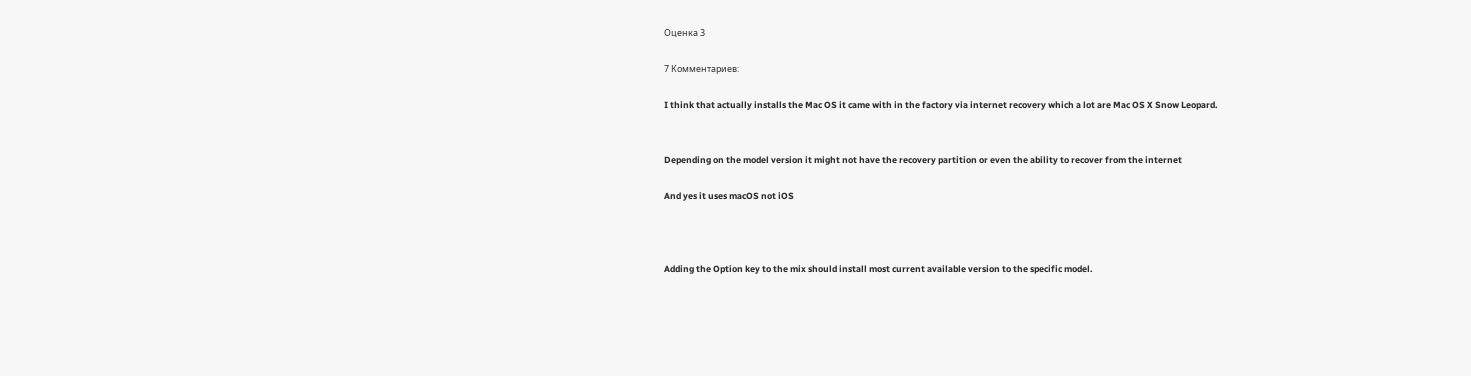Оценка 3

7 Комментариев:

I think that actually installs the Mac OS it came with in the factory via internet recovery which a lot are Mac OS X Snow Leopard.


Depending on the model version it might not have the recovery partition or even the ability to recover from the internet

And yes it uses macOS not iOS



Adding the Option key to the mix should install most current available version to the specific model.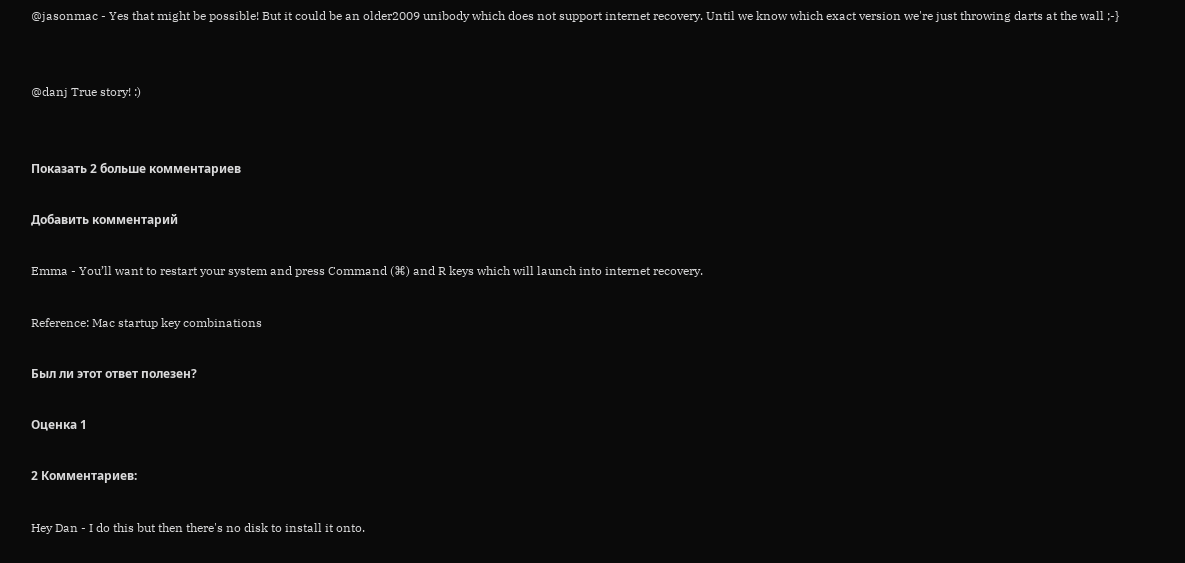@jasonmac - Yes that might be possible! But it could be an older2009 unibody which does not support internet recovery. Until we know which exact version we're just throwing darts at the wall ;-}


@danj True story! :)


Показать 2 больше комментариев

Добавить комментарий

Emma - You’ll want to restart your system and press Command (⌘) and R keys which will launch into internet recovery.

Reference: Mac startup key combinations

Был ли этот ответ полезен?

Оценка 1

2 Комментариев:

Hey Dan - I do this but then there's no disk to install it onto.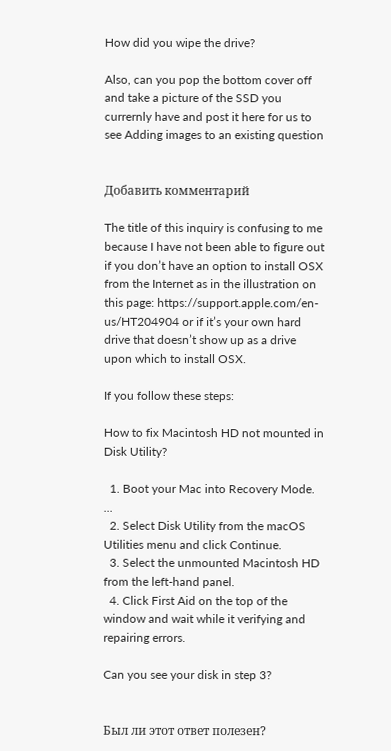How did you wipe the drive?

Also, can you pop the bottom cover off and take a picture of the SSD you currernly have and post it here for us to see Adding images to an existing question


Добавить комментарий

The title of this inquiry is confusing to me because I have not been able to figure out if you don’t have an option to install OSX from the Internet as in the illustration on this page: https://support.apple.com/en-us/HT204904 or if it’s your own hard drive that doesn’t show up as a drive upon which to install OSX.

If you follow these steps:

How to fix Macintosh HD not mounted in Disk Utility?

  1. Boot your Mac into Recovery Mode. ...
  2. Select Disk Utility from the macOS Utilities menu and click Continue.
  3. Select the unmounted Macintosh HD from the left-hand panel.
  4. Click First Aid on the top of the window and wait while it verifying and repairing errors.

Can you see your disk in step 3?


Был ли этот ответ полезен?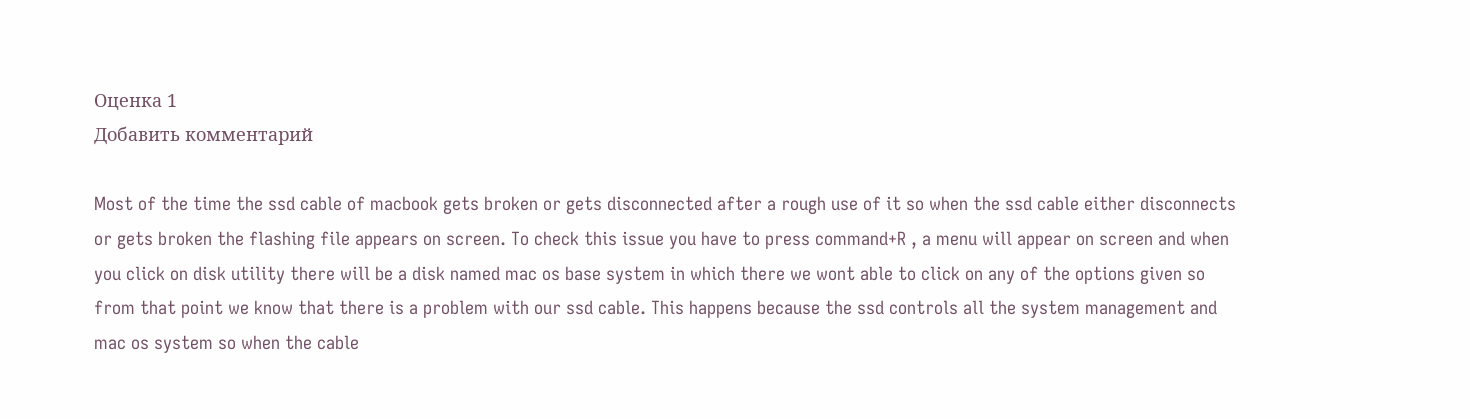Оценка 1
Добавить комментарий

Most of the time the ssd cable of macbook gets broken or gets disconnected after a rough use of it so when the ssd cable either disconnects or gets broken the flashing file appears on screen. To check this issue you have to press command+R , a menu will appear on screen and when you click on disk utility there will be a disk named mac os base system in which there we wont able to click on any of the options given so from that point we know that there is a problem with our ssd cable. This happens because the ssd controls all the system management and mac os system so when the cable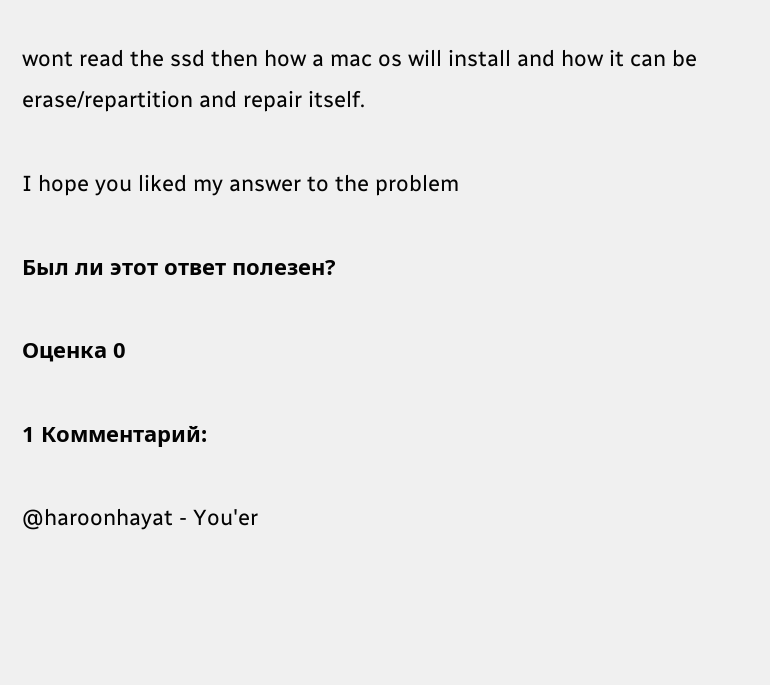wont read the ssd then how a mac os will install and how it can be erase/repartition and repair itself.

I hope you liked my answer to the problem

Был ли этот ответ полезен?

Оценка 0

1 Комментарий:

@haroonhayat - You'er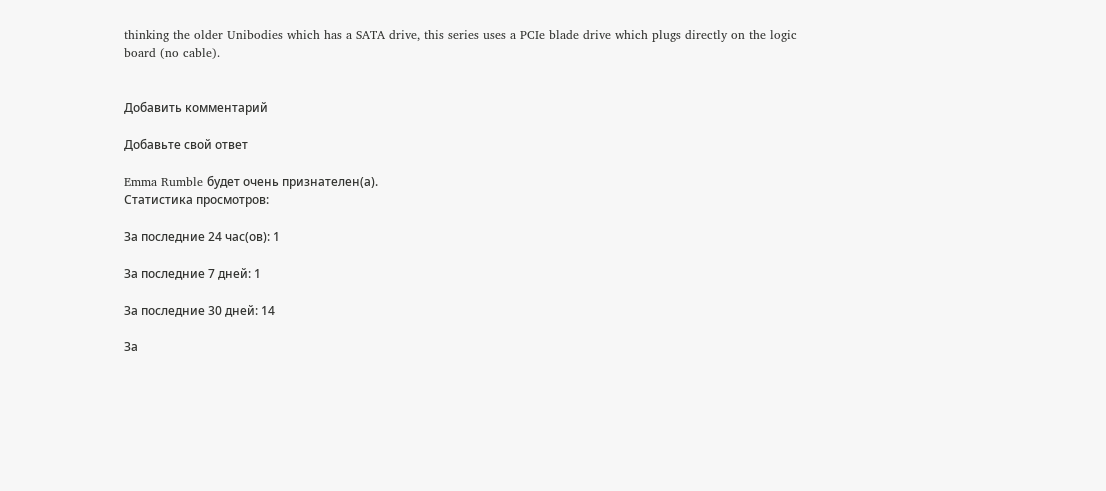thinking the older Unibodies which has a SATA drive, this series uses a PCIe blade drive which plugs directly on the logic board (no cable).


Добавить комментарий

Добавьте свой ответ

Emma Rumble будет очень признателен(а).
Статистика просмотров:

За последние 24 час(ов): 1

За последние 7 дней: 1

За последние 30 дней: 14

За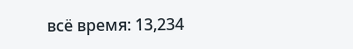всё время: 13,234